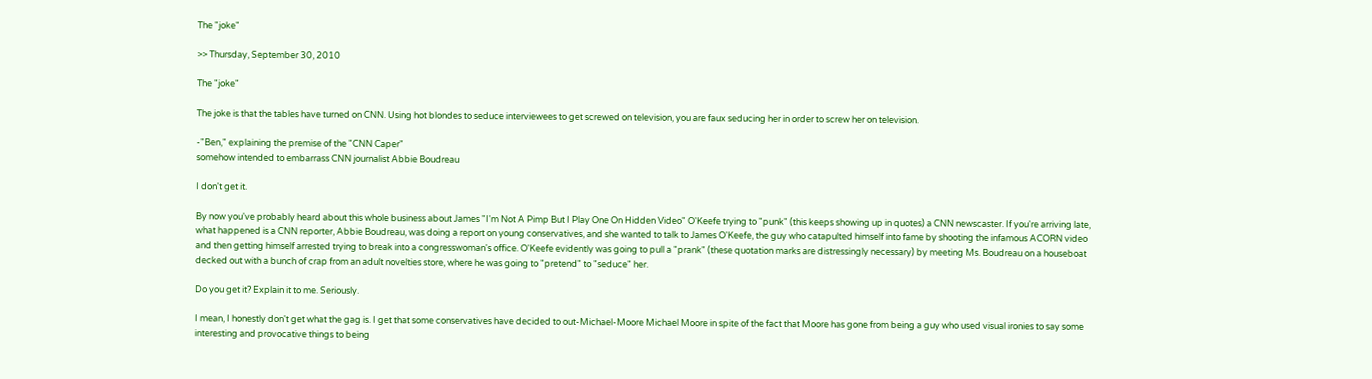The "joke"

>> Thursday, September 30, 2010

The "joke"

The joke is that the tables have turned on CNN. Using hot blondes to seduce interviewees to get screwed on television, you are faux seducing her in order to screw her on television.

-"Ben," explaining the premise of the "CNN Caper"
somehow intended to embarrass CNN journalist Abbie Boudreau

I don't get it.

By now you've probably heard about this whole business about James "I'm Not A Pimp But I Play One On Hidden Video" O'Keefe trying to "punk" (this keeps showing up in quotes) a CNN newscaster. If you're arriving late, what happened is a CNN reporter, Abbie Boudreau, was doing a report on young conservatives, and she wanted to talk to James O'Keefe, the guy who catapulted himself into fame by shooting the infamous ACORN video and then getting himself arrested trying to break into a congresswoman's office. O'Keefe evidently was going to pull a "prank" (these quotation marks are distressingly necessary) by meeting Ms. Boudreau on a houseboat decked out with a bunch of crap from an adult novelties store, where he was going to "pretend" to "seduce" her.

Do you get it? Explain it to me. Seriously.

I mean, I honestly don't get what the gag is. I get that some conservatives have decided to out-Michael-Moore Michael Moore in spite of the fact that Moore has gone from being a guy who used visual ironies to say some interesting and provocative things to being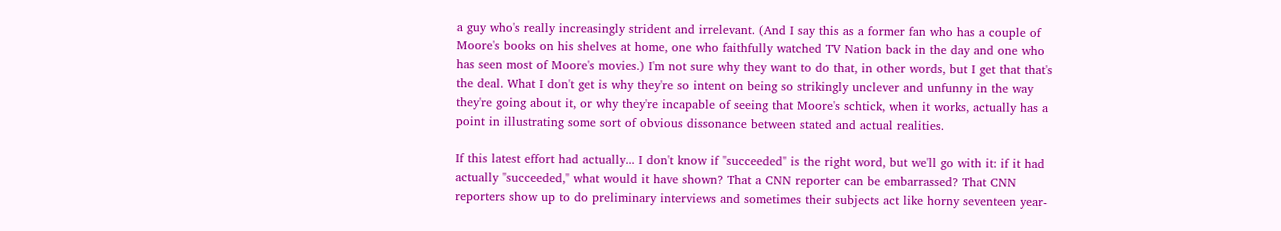a guy who's really increasingly strident and irrelevant. (And I say this as a former fan who has a couple of Moore's books on his shelves at home, one who faithfully watched TV Nation back in the day and one who has seen most of Moore's movies.) I'm not sure why they want to do that, in other words, but I get that that's the deal. What I don't get is why they're so intent on being so strikingly unclever and unfunny in the way they're going about it, or why they're incapable of seeing that Moore's schtick, when it works, actually has a point in illustrating some sort of obvious dissonance between stated and actual realities.

If this latest effort had actually... I don't know if "succeeded" is the right word, but we'll go with it: if it had actually "succeeded," what would it have shown? That a CNN reporter can be embarrassed? That CNN reporters show up to do preliminary interviews and sometimes their subjects act like horny seventeen year-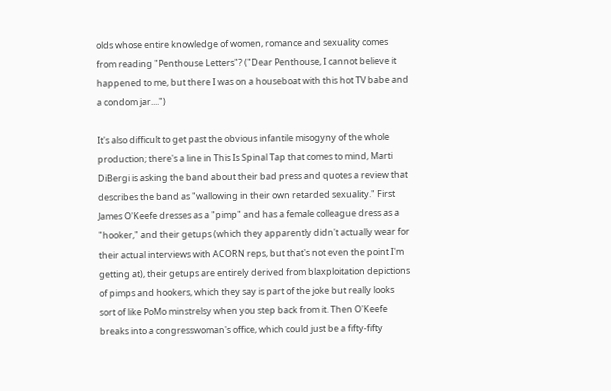olds whose entire knowledge of women, romance and sexuality comes from reading "Penthouse Letters"? ("Dear Penthouse, I cannot believe it happened to me, but there I was on a houseboat with this hot TV babe and a condom jar....")

It's also difficult to get past the obvious infantile misogyny of the whole production; there's a line in This Is Spinal Tap that comes to mind, Marti DiBergi is asking the band about their bad press and quotes a review that describes the band as "wallowing in their own retarded sexuality." First James O'Keefe dresses as a "pimp" and has a female colleague dress as a "hooker," and their getups (which they apparently didn't actually wear for their actual interviews with ACORN reps, but that's not even the point I'm getting at), their getups are entirely derived from blaxploitation depictions of pimps and hookers, which they say is part of the joke but really looks sort of like PoMo minstrelsy when you step back from it. Then O'Keefe breaks into a congresswoman's office, which could just be a fifty-fifty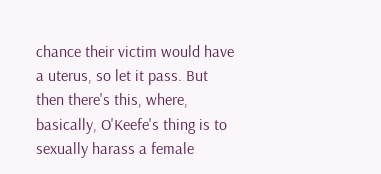chance their victim would have a uterus, so let it pass. But then there's this, where, basically, O'Keefe's thing is to sexually harass a female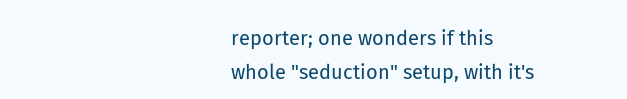reporter; one wonders if this whole "seduction" setup, with it's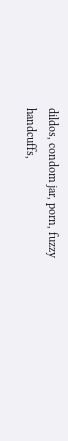dildos, condom jar, porn, fuzzy handcuffs,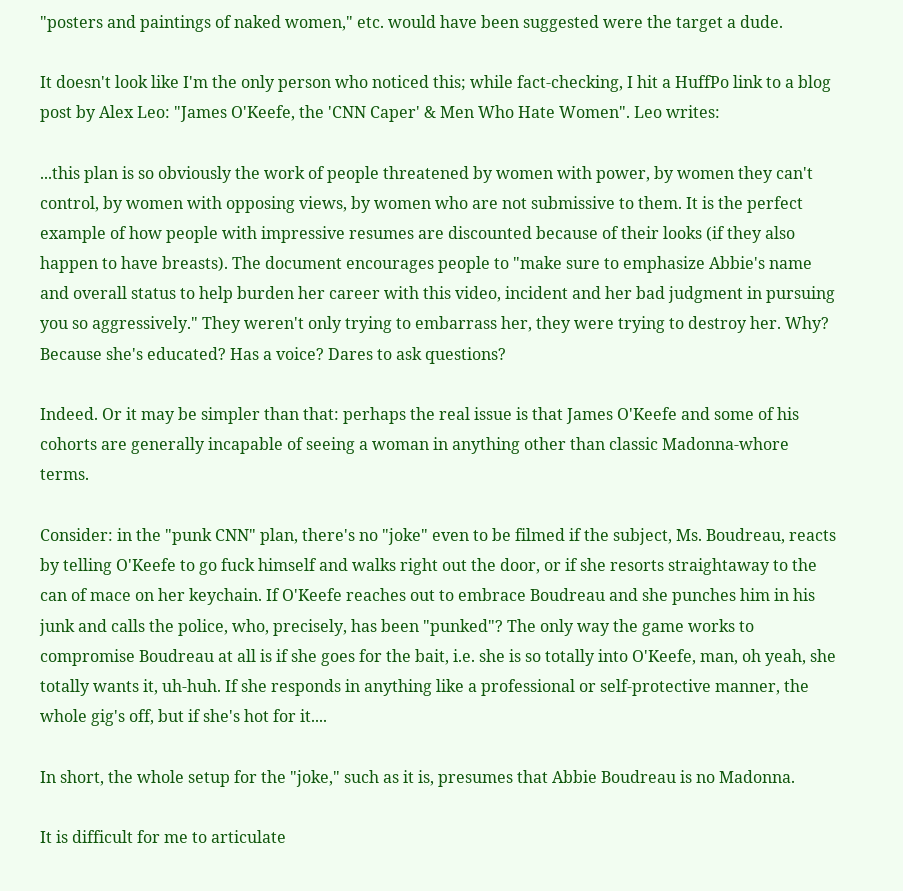"posters and paintings of naked women," etc. would have been suggested were the target a dude.

It doesn't look like I'm the only person who noticed this; while fact-checking, I hit a HuffPo link to a blog post by Alex Leo: "James O'Keefe, the 'CNN Caper' & Men Who Hate Women". Leo writes:

...this plan is so obviously the work of people threatened by women with power, by women they can't control, by women with opposing views, by women who are not submissive to them. It is the perfect example of how people with impressive resumes are discounted because of their looks (if they also happen to have breasts). The document encourages people to "make sure to emphasize Abbie's name and overall status to help burden her career with this video, incident and her bad judgment in pursuing you so aggressively." They weren't only trying to embarrass her, they were trying to destroy her. Why? Because she's educated? Has a voice? Dares to ask questions?

Indeed. Or it may be simpler than that: perhaps the real issue is that James O'Keefe and some of his cohorts are generally incapable of seeing a woman in anything other than classic Madonna-whore terms.

Consider: in the "punk CNN" plan, there's no "joke" even to be filmed if the subject, Ms. Boudreau, reacts by telling O'Keefe to go fuck himself and walks right out the door, or if she resorts straightaway to the can of mace on her keychain. If O'Keefe reaches out to embrace Boudreau and she punches him in his junk and calls the police, who, precisely, has been "punked"? The only way the game works to compromise Boudreau at all is if she goes for the bait, i.e. she is so totally into O'Keefe, man, oh yeah, she totally wants it, uh-huh. If she responds in anything like a professional or self-protective manner, the whole gig's off, but if she's hot for it....

In short, the whole setup for the "joke," such as it is, presumes that Abbie Boudreau is no Madonna.

It is difficult for me to articulate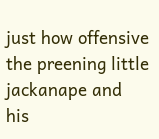just how offensive the preening little jackanape and his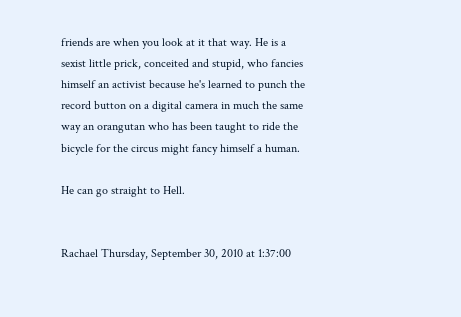friends are when you look at it that way. He is a sexist little prick, conceited and stupid, who fancies himself an activist because he's learned to punch the record button on a digital camera in much the same way an orangutan who has been taught to ride the bicycle for the circus might fancy himself a human.

He can go straight to Hell.


Rachael Thursday, September 30, 2010 at 1:37:00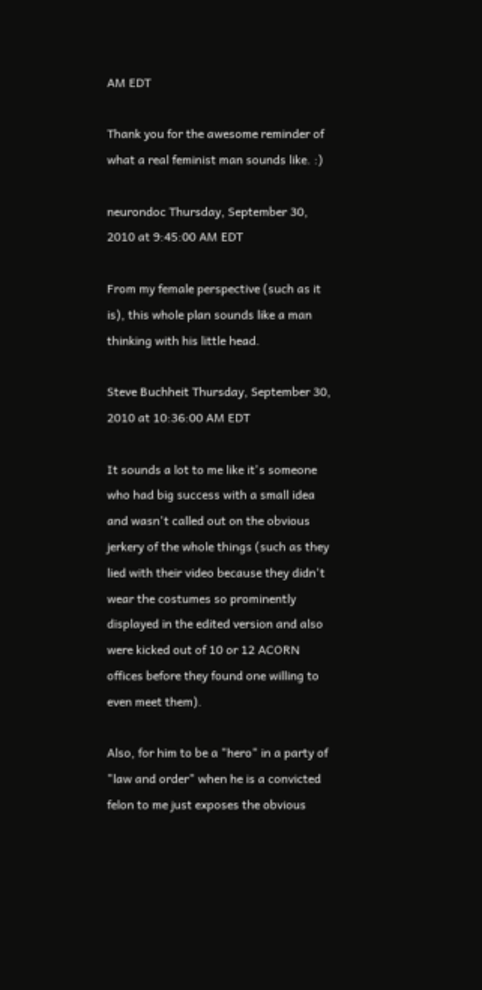AM EDT

Thank you for the awesome reminder of what a real feminist man sounds like. :)

neurondoc Thursday, September 30, 2010 at 9:45:00 AM EDT

From my female perspective (such as it is), this whole plan sounds like a man thinking with his little head.

Steve Buchheit Thursday, September 30, 2010 at 10:36:00 AM EDT

It sounds a lot to me like it's someone who had big success with a small idea and wasn't called out on the obvious jerkery of the whole things (such as they lied with their video because they didn't wear the costumes so prominently displayed in the edited version and also were kicked out of 10 or 12 ACORN offices before they found one willing to even meet them).

Also, for him to be a "hero" in a party of "law and order" when he is a convicted felon to me just exposes the obvious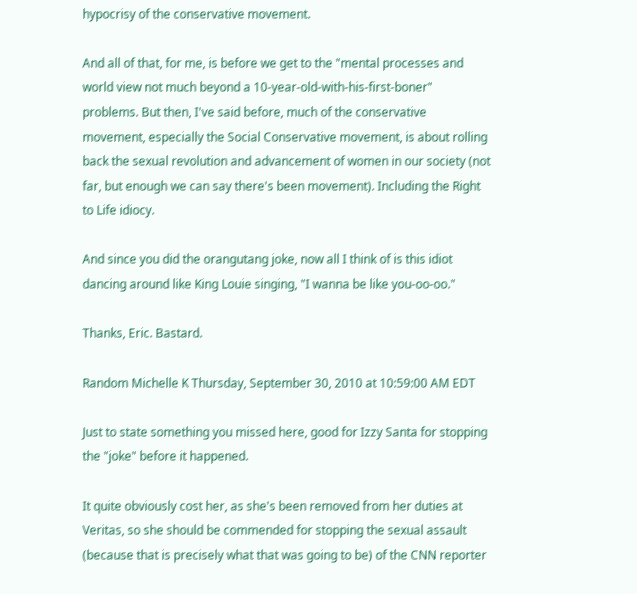hypocrisy of the conservative movement.

And all of that, for me, is before we get to the "mental processes and world view not much beyond a 10-year-old-with-his-first-boner" problems. But then, I've said before, much of the conservative movement, especially the Social Conservative movement, is about rolling back the sexual revolution and advancement of women in our society (not far, but enough we can say there's been movement). Including the Right to Life idiocy.

And since you did the orangutang joke, now all I think of is this idiot dancing around like King Louie singing, "I wanna be like you-oo-oo."

Thanks, Eric. Bastard.

Random Michelle K Thursday, September 30, 2010 at 10:59:00 AM EDT

Just to state something you missed here, good for Izzy Santa for stopping the "joke" before it happened.

It quite obviously cost her, as she's been removed from her duties at Veritas, so she should be commended for stopping the sexual assault (because that is precisely what that was going to be) of the CNN reporter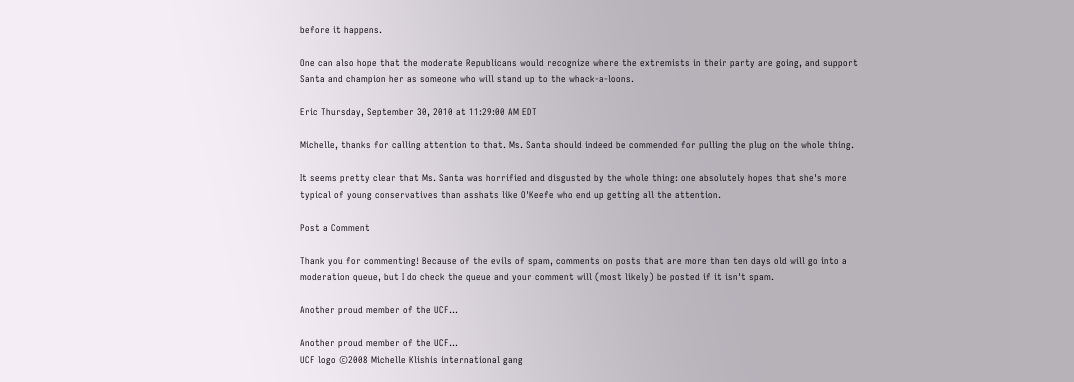before it happens.

One can also hope that the moderate Republicans would recognize where the extremists in their party are going, and support Santa and champion her as someone who will stand up to the whack-a-loons.

Eric Thursday, September 30, 2010 at 11:29:00 AM EDT

Michelle, thanks for calling attention to that. Ms. Santa should indeed be commended for pulling the plug on the whole thing.

It seems pretty clear that Ms. Santa was horrified and disgusted by the whole thing: one absolutely hopes that she's more typical of young conservatives than asshats like O'Keefe who end up getting all the attention.

Post a Comment

Thank you for commenting! Because of the evils of spam, comments on posts that are more than ten days old will go into a moderation queue, but I do check the queue and your comment will (most likely) be posted if it isn't spam.

Another proud member of the UCF...

Another proud member of the UCF...
UCF logo ©2008 Michelle Klishis international gang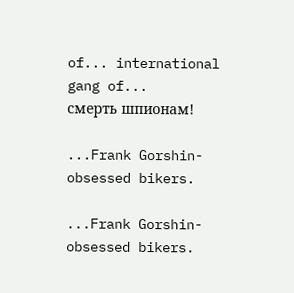of... international gang of...
смерть шпионам!

...Frank Gorshin-obsessed bikers.

...Frank Gorshin-obsessed bikers.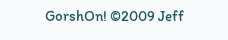GorshOn! ©2009 Jeff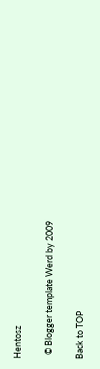Hentosz

  © Blogger template Werd by 2009

Back to TOP